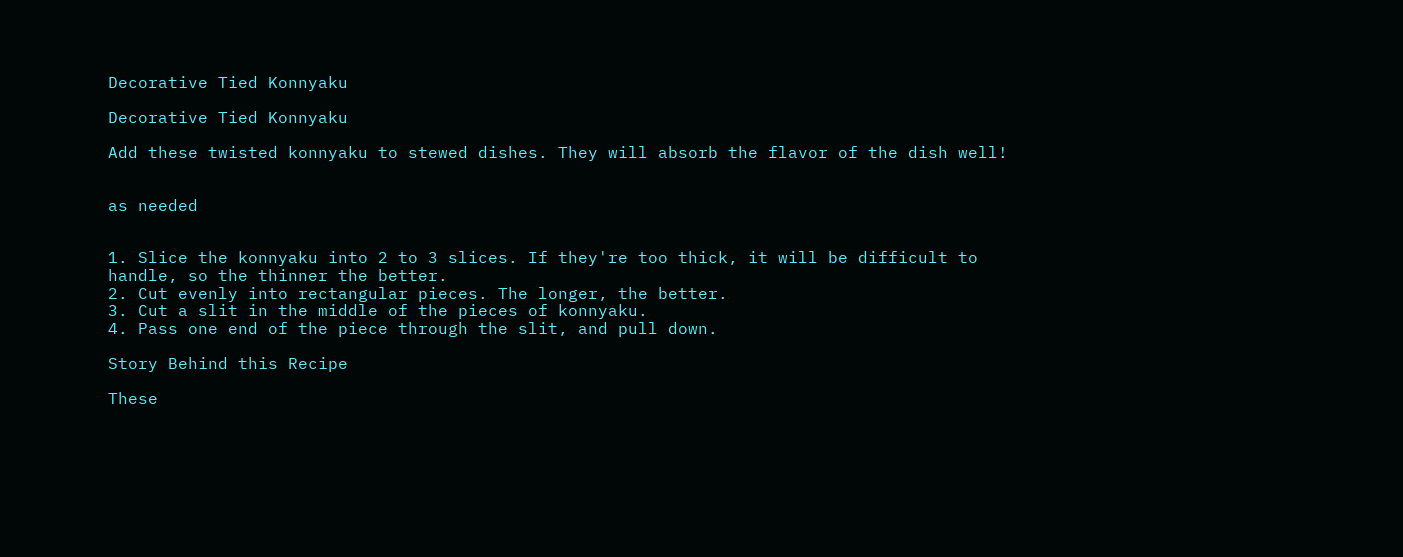Decorative Tied Konnyaku

Decorative Tied Konnyaku

Add these twisted konnyaku to stewed dishes. They will absorb the flavor of the dish well!


as needed


1. Slice the konnyaku into 2 to 3 slices. If they're too thick, it will be difficult to handle, so the thinner the better.
2. Cut evenly into rectangular pieces. The longer, the better.
3. Cut a slit in the middle of the pieces of konnyaku.
4. Pass one end of the piece through the slit, and pull down.

Story Behind this Recipe

These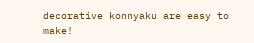decorative konnyaku are easy to make!